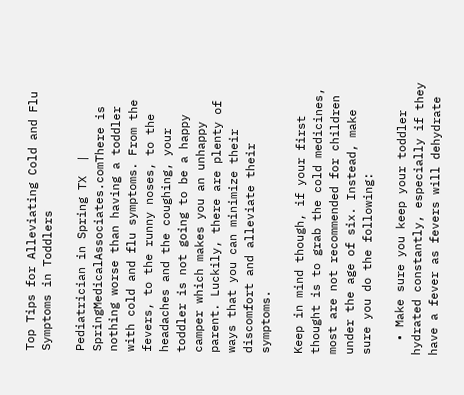Top Tips for Alleviating Cold and Flu Symptoms in Toddlers

Pediatrician in Spring TX  | SpringMedicalAssociates.comThere is nothing worse than having a toddler with cold and flu symptoms. From the fevers, to the runny noses, to the headaches and the coughing, your toddler is not going to be a happy camper which makes you an unhappy parent. Luckily, there are plenty of ways that you can minimize their discomfort and alleviate their symptoms.

Keep in mind though, if your first thought is to grab the cold medicines, most are not recommended for children under the age of six. Instead, make sure you do the following:

  • Make sure you keep your toddler hydrated constantly, especially if they have a fever as fevers will dehydrate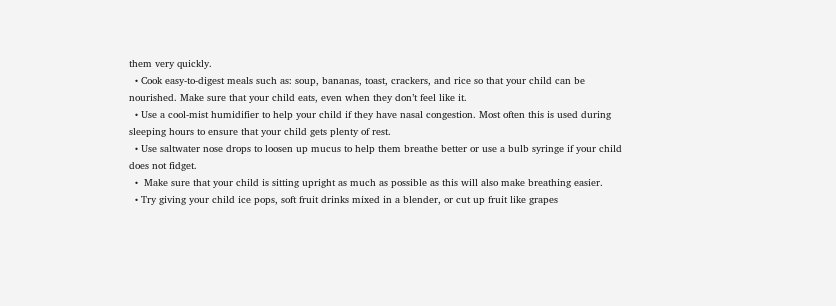them very quickly.
  • Cook easy-to-digest meals such as: soup, bananas, toast, crackers, and rice so that your child can be nourished. Make sure that your child eats, even when they don’t feel like it.
  • Use a cool-mist humidifier to help your child if they have nasal congestion. Most often this is used during sleeping hours to ensure that your child gets plenty of rest.
  • Use saltwater nose drops to loosen up mucus to help them breathe better or use a bulb syringe if your child does not fidget.
  •  Make sure that your child is sitting upright as much as possible as this will also make breathing easier.
  • Try giving your child ice pops, soft fruit drinks mixed in a blender, or cut up fruit like grapes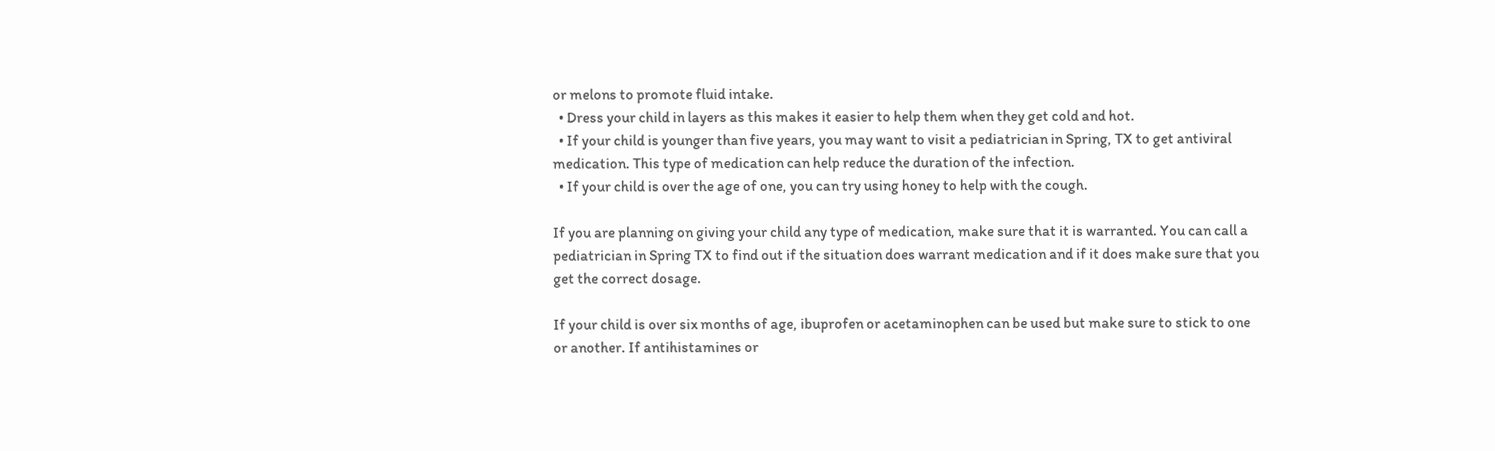or melons to promote fluid intake.
  • Dress your child in layers as this makes it easier to help them when they get cold and hot.
  • If your child is younger than five years, you may want to visit a pediatrician in Spring, TX to get antiviral medication. This type of medication can help reduce the duration of the infection.
  • If your child is over the age of one, you can try using honey to help with the cough.

If you are planning on giving your child any type of medication, make sure that it is warranted. You can call a pediatrician in Spring TX to find out if the situation does warrant medication and if it does make sure that you get the correct dosage.

If your child is over six months of age, ibuprofen or acetaminophen can be used but make sure to stick to one or another. If antihistamines or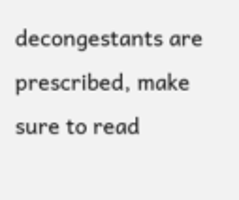decongestants are prescribed, make sure to read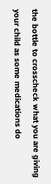the bottle to crosscheck what you are giving your child as some medications do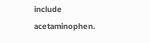include acetaminophen.